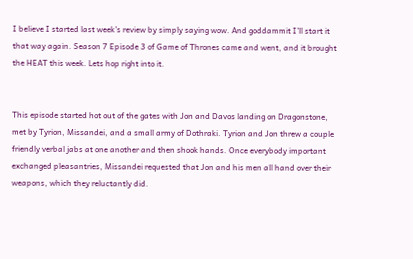I believe I started last week’s review by simply saying wow. And goddammit I’ll start it that way again. Season 7 Episode 3 of Game of Thrones came and went, and it brought the HEAT this week. Lets hop right into it.


This episode started hot out of the gates with Jon and Davos landing on Dragonstone, met by Tyrion, Missandei, and a small army of Dothraki. Tyrion and Jon threw a couple friendly verbal jabs at one another and then shook hands. Once everybody important exchanged pleasantries, Missandei requested that Jon and his men all hand over their weapons, which they reluctantly did.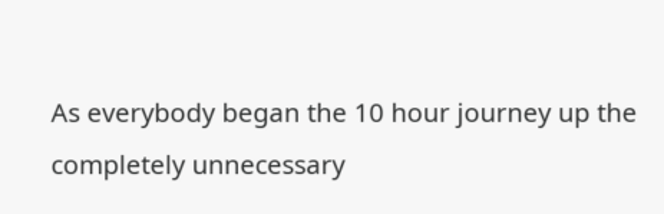As everybody began the 10 hour journey up the completely unnecessary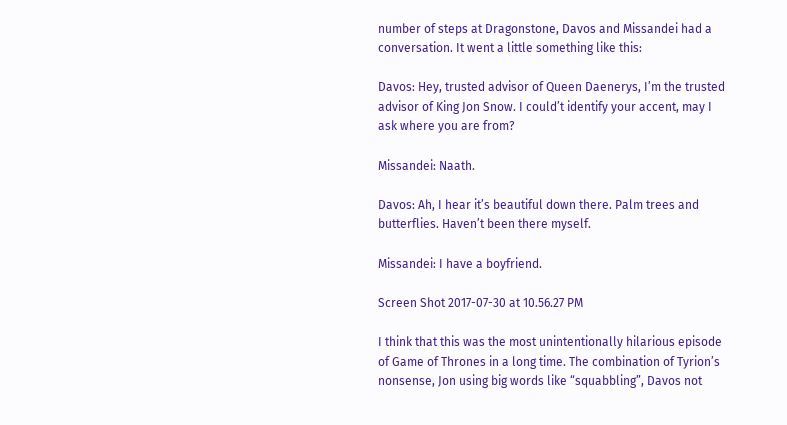number of steps at Dragonstone, Davos and Missandei had a conversation. It went a little something like this:

Davos: Hey, trusted advisor of Queen Daenerys, I’m the trusted advisor of King Jon Snow. I could’t identify your accent, may I ask where you are from?

Missandei: Naath.

Davos: Ah, I hear it’s beautiful down there. Palm trees and butterflies. Haven’t been there myself.

Missandei: I have a boyfriend.

Screen Shot 2017-07-30 at 10.56.27 PM

I think that this was the most unintentionally hilarious episode of Game of Thrones in a long time. The combination of Tyrion’s nonsense, Jon using big words like “squabbling”, Davos not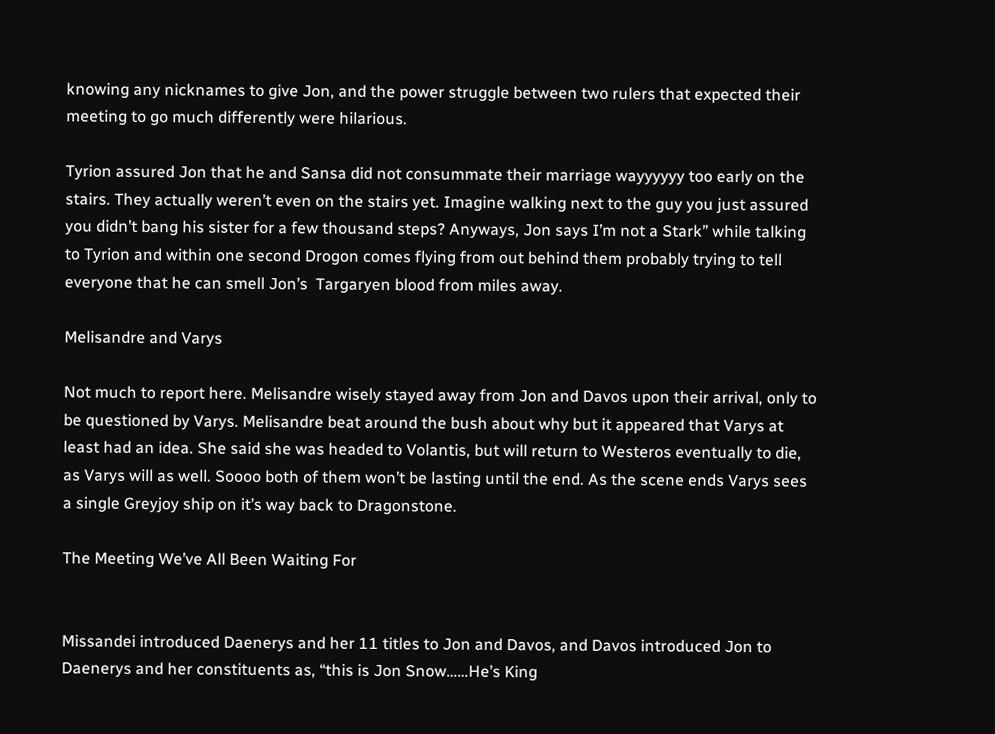knowing any nicknames to give Jon, and the power struggle between two rulers that expected their meeting to go much differently were hilarious.

Tyrion assured Jon that he and Sansa did not consummate their marriage wayyyyyy too early on the stairs. They actually weren’t even on the stairs yet. Imagine walking next to the guy you just assured you didn’t bang his sister for a few thousand steps? Anyways, Jon says I’m not a Stark” while talking to Tyrion and within one second Drogon comes flying from out behind them probably trying to tell everyone that he can smell Jon’s  Targaryen blood from miles away.

Melisandre and Varys

Not much to report here. Melisandre wisely stayed away from Jon and Davos upon their arrival, only to be questioned by Varys. Melisandre beat around the bush about why but it appeared that Varys at least had an idea. She said she was headed to Volantis, but will return to Westeros eventually to die, as Varys will as well. Soooo both of them won’t be lasting until the end. As the scene ends Varys sees a single Greyjoy ship on it’s way back to Dragonstone.

The Meeting We’ve All Been Waiting For


Missandei introduced Daenerys and her 11 titles to Jon and Davos, and Davos introduced Jon to Daenerys and her constituents as, “this is Jon Snow……He’s King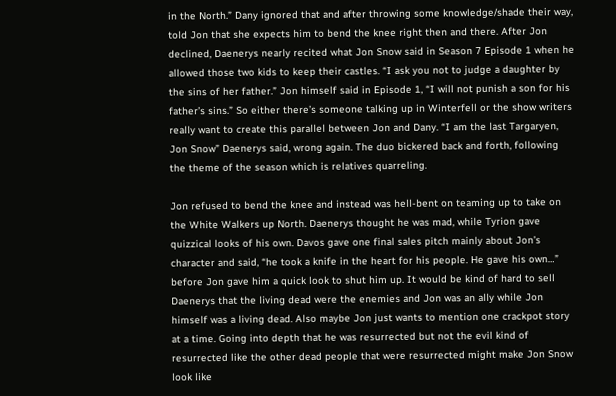in the North.” Dany ignored that and after throwing some knowledge/shade their way, told Jon that she expects him to bend the knee right then and there. After Jon declined, Daenerys nearly recited what Jon Snow said in Season 7 Episode 1 when he allowed those two kids to keep their castles. “I ask you not to judge a daughter by the sins of her father.” Jon himself said in Episode 1, “I will not punish a son for his father’s sins.” So either there’s someone talking up in Winterfell or the show writers really want to create this parallel between Jon and Dany. “I am the last Targaryen, Jon Snow” Daenerys said, wrong again. The duo bickered back and forth, following the theme of the season which is relatives quarreling.

Jon refused to bend the knee and instead was hell-bent on teaming up to take on the White Walkers up North. Daenerys thought he was mad, while Tyrion gave quizzical looks of his own. Davos gave one final sales pitch mainly about Jon’s character and said, “he took a knife in the heart for his people. He gave his own…” before Jon gave him a quick look to shut him up. It would be kind of hard to sell Daenerys that the living dead were the enemies and Jon was an ally while Jon himself was a living dead. Also maybe Jon just wants to mention one crackpot story at a time. Going into depth that he was resurrected but not the evil kind of resurrected like the other dead people that were resurrected might make Jon Snow look like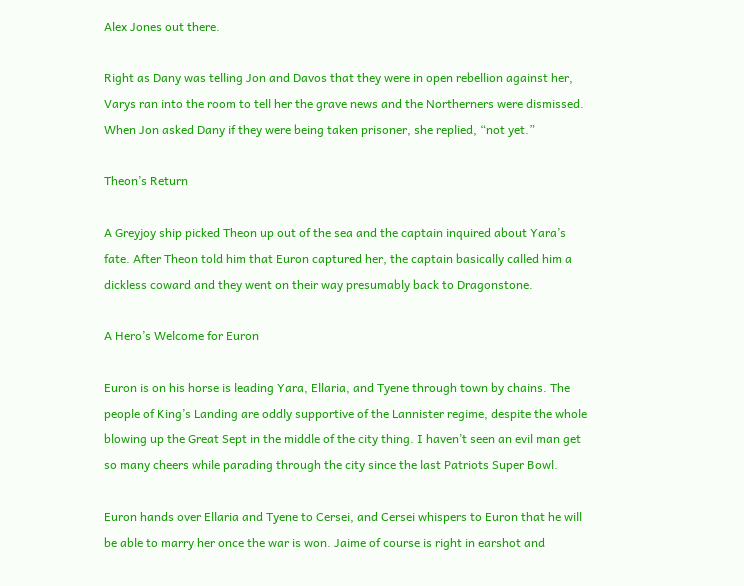Alex Jones out there.

Right as Dany was telling Jon and Davos that they were in open rebellion against her, Varys ran into the room to tell her the grave news and the Northerners were dismissed. When Jon asked Dany if they were being taken prisoner, she replied, “not yet.”

Theon’s Return

A Greyjoy ship picked Theon up out of the sea and the captain inquired about Yara’s fate. After Theon told him that Euron captured her, the captain basically called him a dickless coward and they went on their way presumably back to Dragonstone.

A Hero’s Welcome for Euron

Euron is on his horse is leading Yara, Ellaria, and Tyene through town by chains. The people of King’s Landing are oddly supportive of the Lannister regime, despite the whole blowing up the Great Sept in the middle of the city thing. I haven’t seen an evil man get so many cheers while parading through the city since the last Patriots Super Bowl.

Euron hands over Ellaria and Tyene to Cersei, and Cersei whispers to Euron that he will be able to marry her once the war is won. Jaime of course is right in earshot and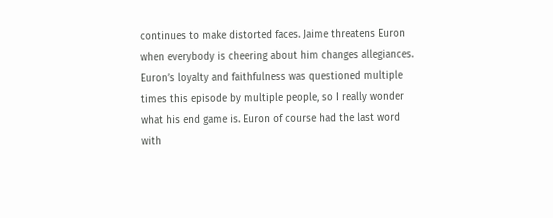continues to make distorted faces. Jaime threatens Euron when everybody is cheering about him changes allegiances. Euron’s loyalty and faithfulness was questioned multiple times this episode by multiple people, so I really wonder what his end game is. Euron of course had the last word with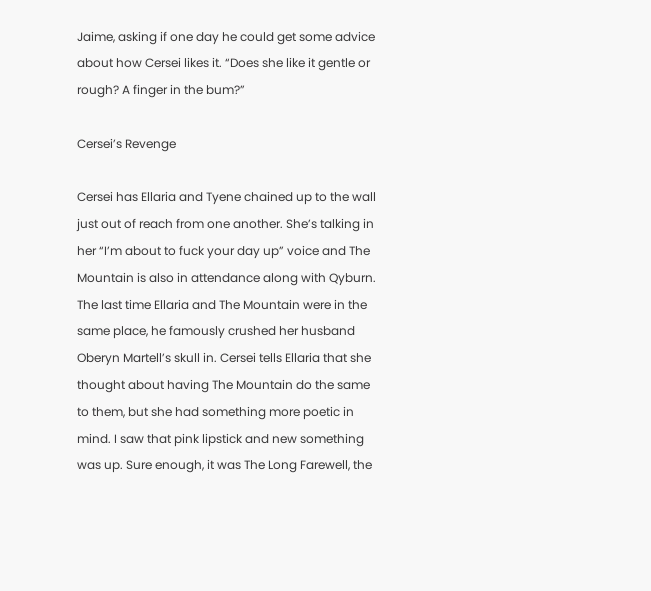Jaime, asking if one day he could get some advice about how Cersei likes it. “Does she like it gentle or rough? A finger in the bum?”

Cersei’s Revenge

Cersei has Ellaria and Tyene chained up to the wall just out of reach from one another. She’s talking in her “I’m about to fuck your day up” voice and The Mountain is also in attendance along with Qyburn. The last time Ellaria and The Mountain were in the same place, he famously crushed her husband Oberyn Martell’s skull in. Cersei tells Ellaria that she thought about having The Mountain do the same to them, but she had something more poetic in mind. I saw that pink lipstick and new something was up. Sure enough, it was The Long Farewell, the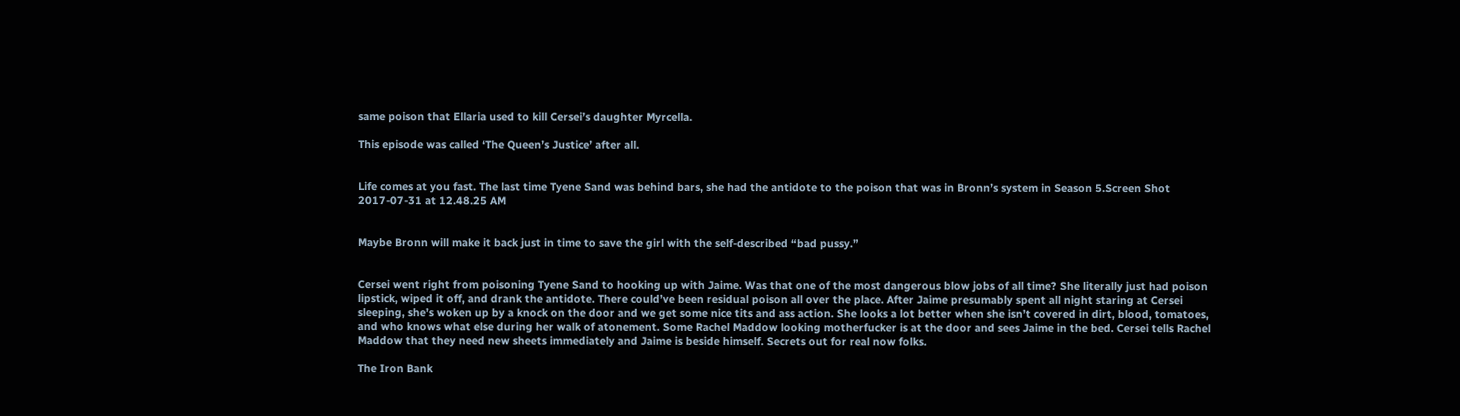same poison that Ellaria used to kill Cersei’s daughter Myrcella.

This episode was called ‘The Queen’s Justice’ after all.


Life comes at you fast. The last time Tyene Sand was behind bars, she had the antidote to the poison that was in Bronn’s system in Season 5.Screen Shot 2017-07-31 at 12.48.25 AM


Maybe Bronn will make it back just in time to save the girl with the self-described “bad pussy.”


Cersei went right from poisoning Tyene Sand to hooking up with Jaime. Was that one of the most dangerous blow jobs of all time? She literally just had poison lipstick, wiped it off, and drank the antidote. There could’ve been residual poison all over the place. After Jaime presumably spent all night staring at Cersei sleeping, she’s woken up by a knock on the door and we get some nice tits and ass action. She looks a lot better when she isn’t covered in dirt, blood, tomatoes, and who knows what else during her walk of atonement. Some Rachel Maddow looking motherfucker is at the door and sees Jaime in the bed. Cersei tells Rachel Maddow that they need new sheets immediately and Jaime is beside himself. Secrets out for real now folks.

The Iron Bank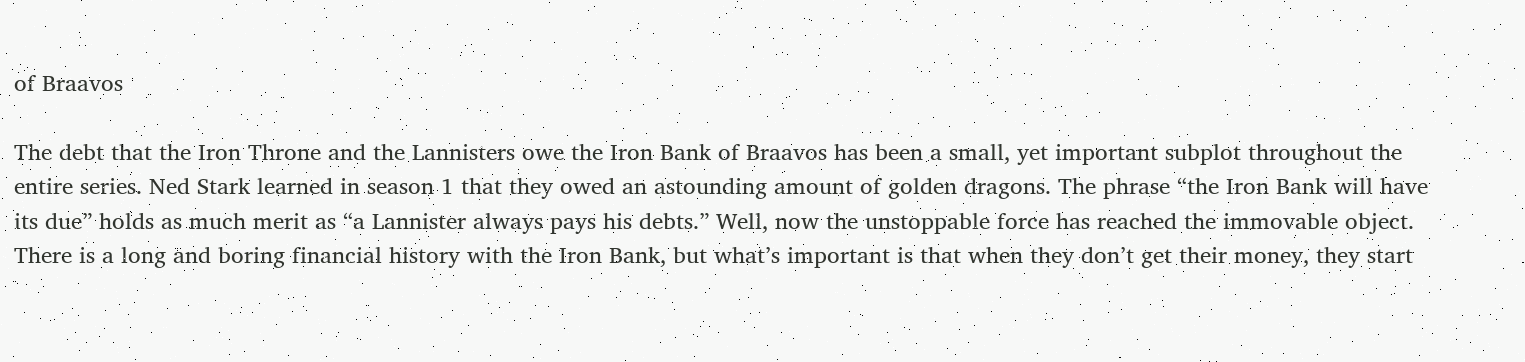of Braavos

The debt that the Iron Throne and the Lannisters owe the Iron Bank of Braavos has been a small, yet important subplot throughout the entire series. Ned Stark learned in season 1 that they owed an astounding amount of golden dragons. The phrase “the Iron Bank will have its due” holds as much merit as “a Lannister always pays his debts.” Well, now the unstoppable force has reached the immovable object. There is a long and boring financial history with the Iron Bank, but what’s important is that when they don’t get their money, they start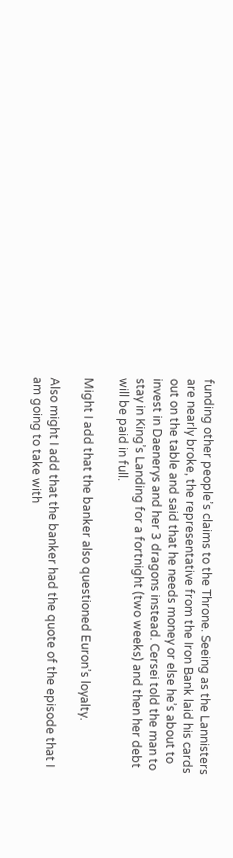funding other people’s claims to the Throne. Seeing as the Lannisters are nearly broke, the representative from the Iron Bank laid his cards out on the table and said that he needs money or else he’s about to invest in Daenerys and her 3 dragons instead. Cersei told the man to stay in King’s Landing for a fortnight (two weeks) and then her debt will be paid in full.

Might I add that the banker also questioned Euron’s loyalty.

Also might I add that the banker had the quote of the episode that I am going to take with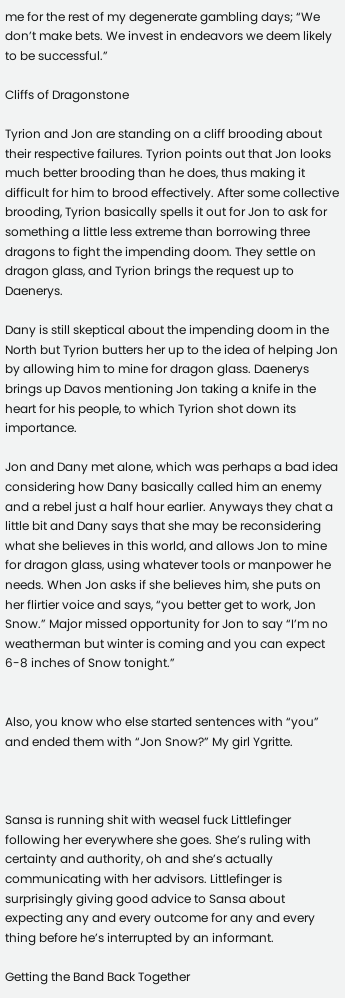me for the rest of my degenerate gambling days; “We don’t make bets. We invest in endeavors we deem likely to be successful.”

Cliffs of Dragonstone

Tyrion and Jon are standing on a cliff brooding about their respective failures. Tyrion points out that Jon looks much better brooding than he does, thus making it difficult for him to brood effectively. After some collective brooding, Tyrion basically spells it out for Jon to ask for something a little less extreme than borrowing three dragons to fight the impending doom. They settle on dragon glass, and Tyrion brings the request up to Daenerys.

Dany is still skeptical about the impending doom in the North but Tyrion butters her up to the idea of helping Jon by allowing him to mine for dragon glass. Daenerys brings up Davos mentioning Jon taking a knife in the heart for his people, to which Tyrion shot down its importance.

Jon and Dany met alone, which was perhaps a bad idea considering how Dany basically called him an enemy and a rebel just a half hour earlier. Anyways they chat a little bit and Dany says that she may be reconsidering what she believes in this world, and allows Jon to mine for dragon glass, using whatever tools or manpower he needs. When Jon asks if she believes him, she puts on her flirtier voice and says, “you better get to work, Jon Snow.” Major missed opportunity for Jon to say “I’m no weatherman but winter is coming and you can expect 6-8 inches of Snow tonight.”


Also, you know who else started sentences with “you” and ended them with “Jon Snow?” My girl Ygritte.



Sansa is running shit with weasel fuck Littlefinger following her everywhere she goes. She’s ruling with certainty and authority, oh and she’s actually communicating with her advisors. Littlefinger is surprisingly giving good advice to Sansa about expecting any and every outcome for any and every thing before he’s interrupted by an informant.

Getting the Band Back Together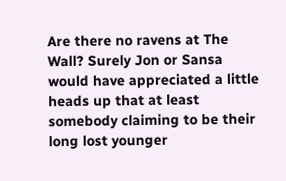Are there no ravens at The Wall? Surely Jon or Sansa would have appreciated a little heads up that at least somebody claiming to be their long lost younger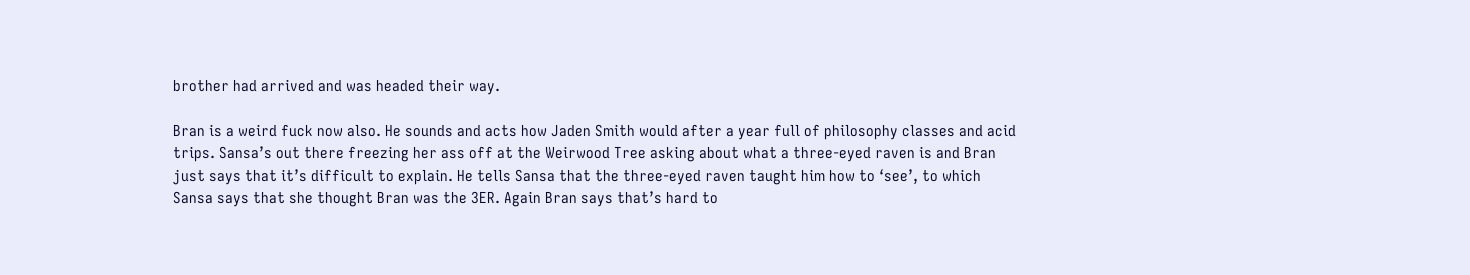brother had arrived and was headed their way.

Bran is a weird fuck now also. He sounds and acts how Jaden Smith would after a year full of philosophy classes and acid trips. Sansa’s out there freezing her ass off at the Weirwood Tree asking about what a three-eyed raven is and Bran just says that it’s difficult to explain. He tells Sansa that the three-eyed raven taught him how to ‘see’, to which Sansa says that she thought Bran was the 3ER. Again Bran says that’s hard to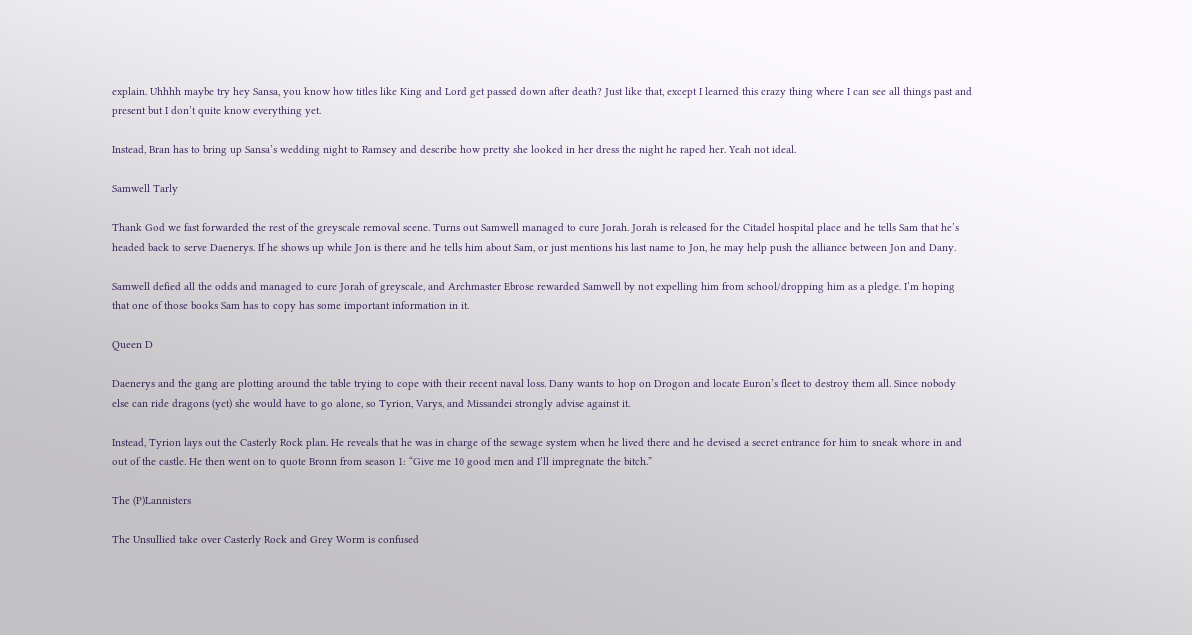explain. Uhhhh maybe try hey Sansa, you know how titles like King and Lord get passed down after death? Just like that, except I learned this crazy thing where I can see all things past and present but I don’t quite know everything yet.

Instead, Bran has to bring up Sansa’s wedding night to Ramsey and describe how pretty she looked in her dress the night he raped her. Yeah not ideal.

Samwell Tarly

Thank God we fast forwarded the rest of the greyscale removal scene. Turns out Samwell managed to cure Jorah. Jorah is released for the Citadel hospital place and he tells Sam that he’s headed back to serve Daenerys. If he shows up while Jon is there and he tells him about Sam, or just mentions his last name to Jon, he may help push the alliance between Jon and Dany.

Samwell defied all the odds and managed to cure Jorah of greyscale, and Archmaster Ebrose rewarded Samwell by not expelling him from school/dropping him as a pledge. I’m hoping that one of those books Sam has to copy has some important information in it.

Queen D

Daenerys and the gang are plotting around the table trying to cope with their recent naval loss. Dany wants to hop on Drogon and locate Euron’s fleet to destroy them all. Since nobody else can ride dragons (yet) she would have to go alone, so Tyrion, Varys, and Missandei strongly advise against it.

Instead, Tyrion lays out the Casterly Rock plan. He reveals that he was in charge of the sewage system when he lived there and he devised a secret entrance for him to sneak whore in and out of the castle. He then went on to quote Bronn from season 1: “Give me 10 good men and I’ll impregnate the bitch.”

The (P)Lannisters

The Unsullied take over Casterly Rock and Grey Worm is confused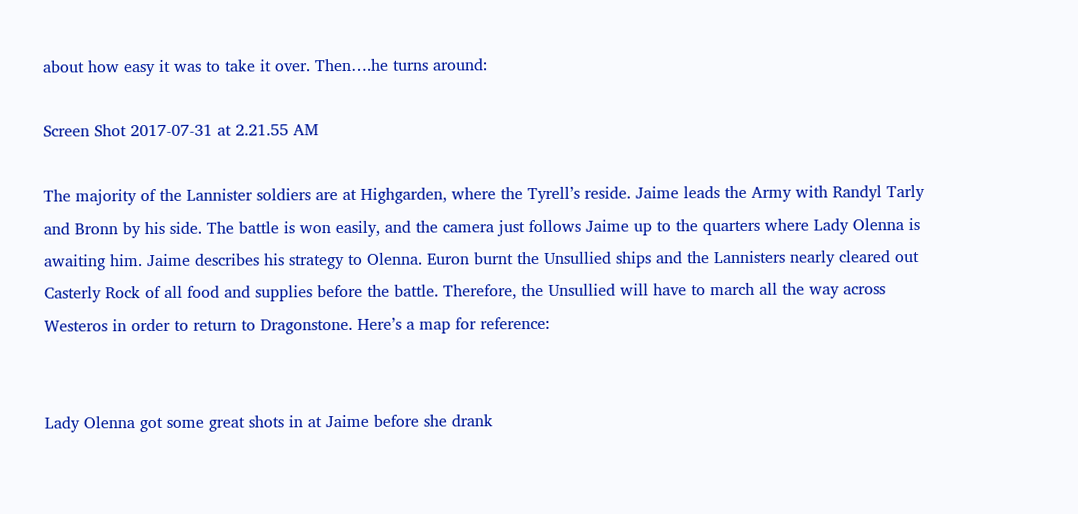about how easy it was to take it over. Then….he turns around:

Screen Shot 2017-07-31 at 2.21.55 AM

The majority of the Lannister soldiers are at Highgarden, where the Tyrell’s reside. Jaime leads the Army with Randyl Tarly and Bronn by his side. The battle is won easily, and the camera just follows Jaime up to the quarters where Lady Olenna is awaiting him. Jaime describes his strategy to Olenna. Euron burnt the Unsullied ships and the Lannisters nearly cleared out Casterly Rock of all food and supplies before the battle. Therefore, the Unsullied will have to march all the way across Westeros in order to return to Dragonstone. Here’s a map for reference:


Lady Olenna got some great shots in at Jaime before she drank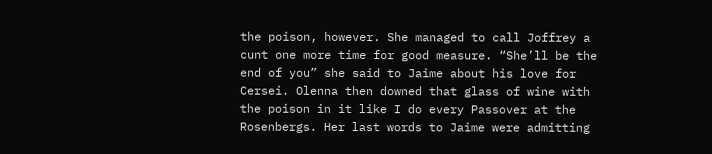the poison, however. She managed to call Joffrey a cunt one more time for good measure. “She’ll be the end of you” she said to Jaime about his love for Cersei. Olenna then downed that glass of wine with the poison in it like I do every Passover at the Rosenbergs. Her last words to Jaime were admitting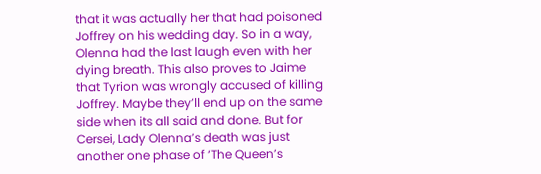that it was actually her that had poisoned Joffrey on his wedding day. So in a way, Olenna had the last laugh even with her dying breath. This also proves to Jaime that Tyrion was wrongly accused of killing Joffrey. Maybe they’ll end up on the same side when its all said and done. But for Cersei, Lady Olenna’s death was just another one phase of ‘The Queen’s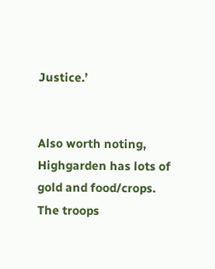Justice.’


Also worth noting, Highgarden has lots of gold and food/crops. The troops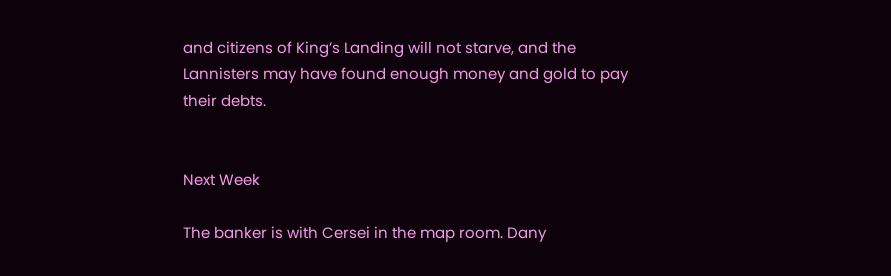and citizens of King’s Landing will not starve, and the Lannisters may have found enough money and gold to pay their debts.


Next Week

The banker is with Cersei in the map room. Dany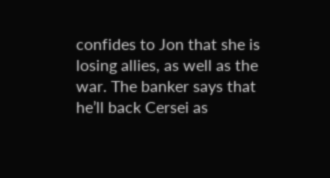confides to Jon that she is losing allies, as well as the war. The banker says that he’ll back Cersei as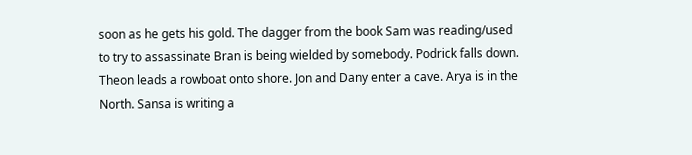soon as he gets his gold. The dagger from the book Sam was reading/used to try to assassinate Bran is being wielded by somebody. Podrick falls down. Theon leads a rowboat onto shore. Jon and Dany enter a cave. Arya is in the North. Sansa is writing a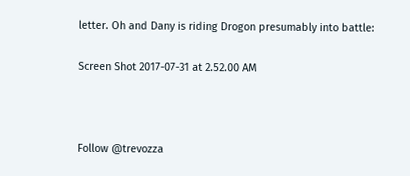letter. Oh and Dany is riding Drogon presumably into battle:

Screen Shot 2017-07-31 at 2.52.00 AM



Follow @trevozza